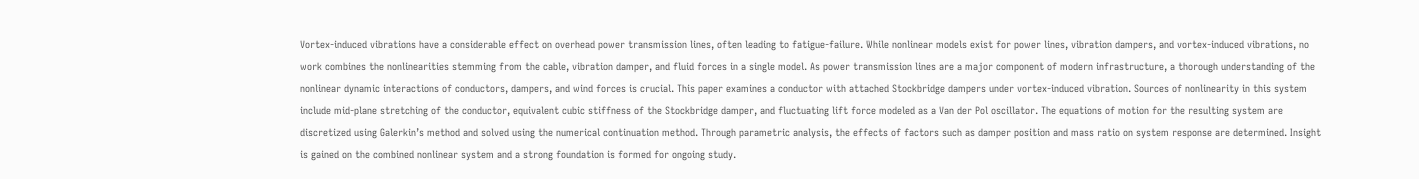Vortex-induced vibrations have a considerable effect on overhead power transmission lines, often leading to fatigue-failure. While nonlinear models exist for power lines, vibration dampers, and vortex-induced vibrations, no work combines the nonlinearities stemming from the cable, vibration damper, and fluid forces in a single model. As power transmission lines are a major component of modern infrastructure, a thorough understanding of the nonlinear dynamic interactions of conductors, dampers, and wind forces is crucial. This paper examines a conductor with attached Stockbridge dampers under vortex-induced vibration. Sources of nonlinearity in this system include mid-plane stretching of the conductor, equivalent cubic stiffness of the Stockbridge damper, and fluctuating lift force modeled as a Van der Pol oscillator. The equations of motion for the resulting system are discretized using Galerkin’s method and solved using the numerical continuation method. Through parametric analysis, the effects of factors such as damper position and mass ratio on system response are determined. Insight is gained on the combined nonlinear system and a strong foundation is formed for ongoing study.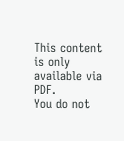This content is only available via PDF.
You do not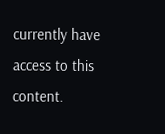currently have access to this content.